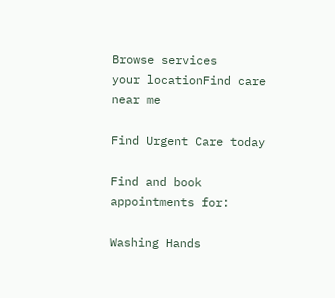Browse services
your locationFind care near me

Find Urgent Care today

Find and book appointments for:

Washing Hands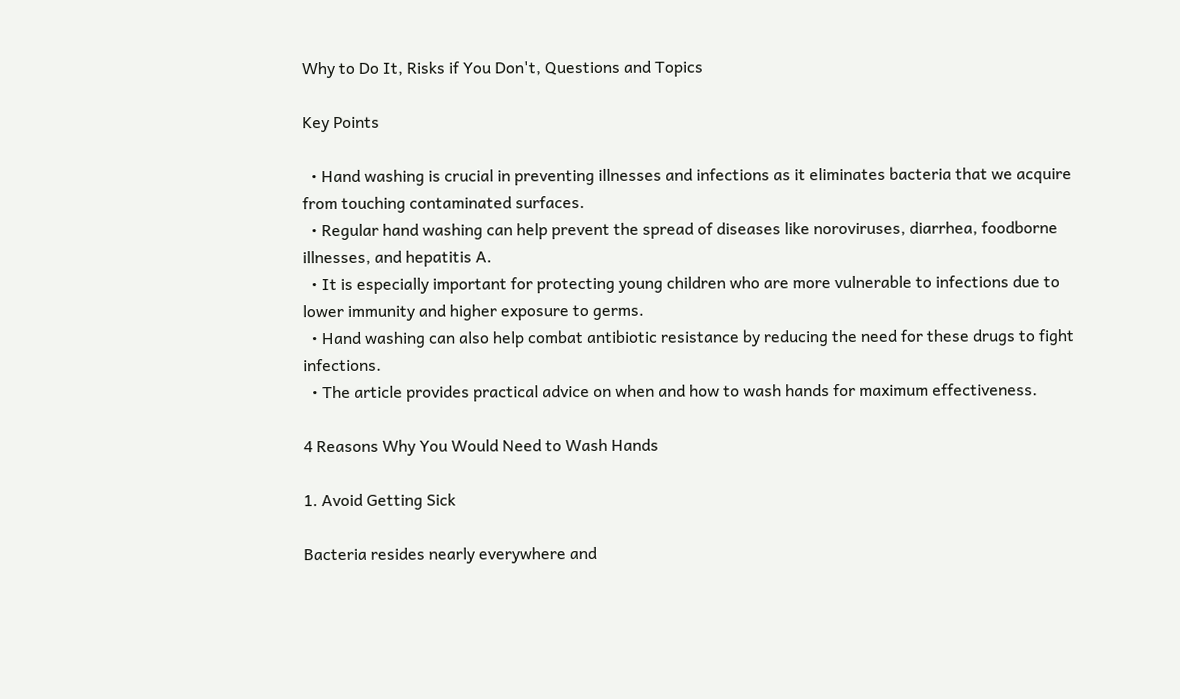Why to Do It, Risks if You Don't, Questions and Topics

Key Points

  • Hand washing is crucial in preventing illnesses and infections as it eliminates bacteria that we acquire from touching contaminated surfaces.
  • Regular hand washing can help prevent the spread of diseases like noroviruses, diarrhea, foodborne illnesses, and hepatitis A.
  • It is especially important for protecting young children who are more vulnerable to infections due to lower immunity and higher exposure to germs.
  • Hand washing can also help combat antibiotic resistance by reducing the need for these drugs to fight infections.
  • The article provides practical advice on when and how to wash hands for maximum effectiveness.

4 Reasons Why You Would Need to Wash Hands

1. Avoid Getting Sick

Bacteria resides nearly everywhere and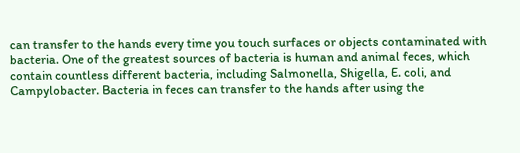can transfer to the hands every time you touch surfaces or objects contaminated with bacteria. One of the greatest sources of bacteria is human and animal feces, which contain countless different bacteria, including Salmonella, Shigella, E. coli, and Campylobacter. Bacteria in feces can transfer to the hands after using the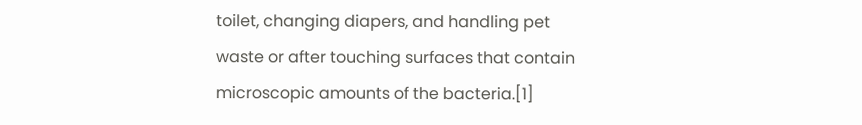toilet, changing diapers, and handling pet waste or after touching surfaces that contain microscopic amounts of the bacteria.[1]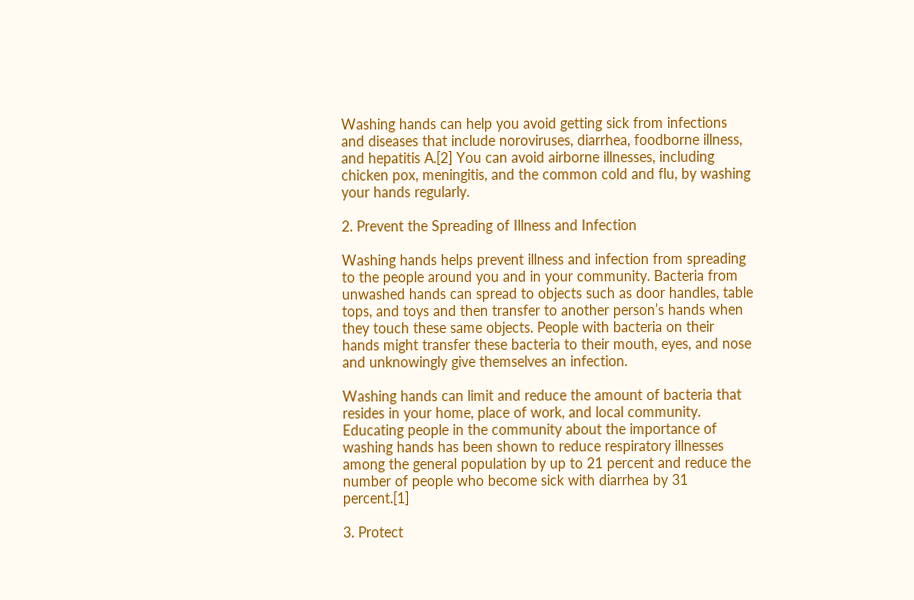Washing hands can help you avoid getting sick from infections and diseases that include noroviruses, diarrhea, foodborne illness, and hepatitis A.[2] You can avoid airborne illnesses, including chicken pox, meningitis, and the common cold and flu, by washing your hands regularly.

2. Prevent the Spreading of Illness and Infection

Washing hands helps prevent illness and infection from spreading to the people around you and in your community. Bacteria from unwashed hands can spread to objects such as door handles, table tops, and toys and then transfer to another person’s hands when they touch these same objects. People with bacteria on their hands might transfer these bacteria to their mouth, eyes, and nose and unknowingly give themselves an infection.

Washing hands can limit and reduce the amount of bacteria that resides in your home, place of work, and local community. Educating people in the community about the importance of washing hands has been shown to reduce respiratory illnesses among the general population by up to 21 percent and reduce the number of people who become sick with diarrhea by 31 percent.[1]

3. Protect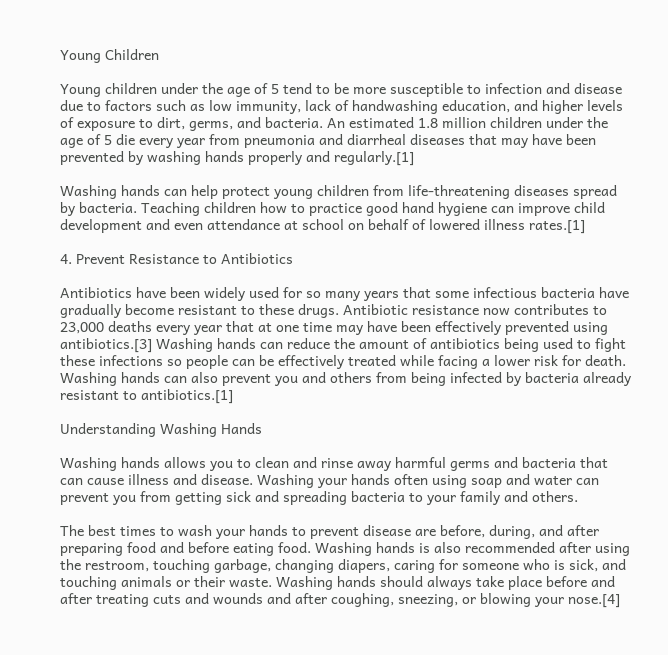Young Children

Young children under the age of 5 tend to be more susceptible to infection and disease due to factors such as low immunity, lack of handwashing education, and higher levels of exposure to dirt, germs, and bacteria. An estimated 1.8 million children under the age of 5 die every year from pneumonia and diarrheal diseases that may have been prevented by washing hands properly and regularly.[1]

Washing hands can help protect young children from life-threatening diseases spread by bacteria. Teaching children how to practice good hand hygiene can improve child development and even attendance at school on behalf of lowered illness rates.[1]

4. Prevent Resistance to Antibiotics

Antibiotics have been widely used for so many years that some infectious bacteria have gradually become resistant to these drugs. Antibiotic resistance now contributes to 23,000 deaths every year that at one time may have been effectively prevented using antibiotics.[3] Washing hands can reduce the amount of antibiotics being used to fight these infections so people can be effectively treated while facing a lower risk for death. Washing hands can also prevent you and others from being infected by bacteria already resistant to antibiotics.[1]

Understanding Washing Hands

Washing hands allows you to clean and rinse away harmful germs and bacteria that can cause illness and disease. Washing your hands often using soap and water can prevent you from getting sick and spreading bacteria to your family and others.

The best times to wash your hands to prevent disease are before, during, and after preparing food and before eating food. Washing hands is also recommended after using the restroom, touching garbage, changing diapers, caring for someone who is sick, and touching animals or their waste. Washing hands should always take place before and after treating cuts and wounds and after coughing, sneezing, or blowing your nose.[4]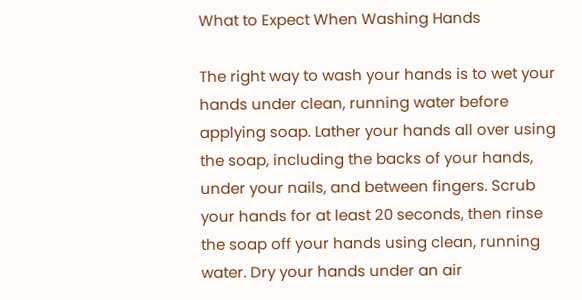What to Expect When Washing Hands

The right way to wash your hands is to wet your hands under clean, running water before applying soap. Lather your hands all over using the soap, including the backs of your hands, under your nails, and between fingers. Scrub your hands for at least 20 seconds, then rinse the soap off your hands using clean, running water. Dry your hands under an air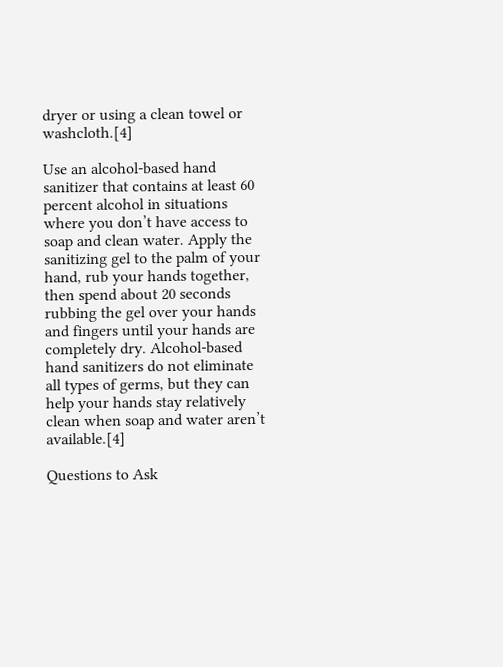dryer or using a clean towel or washcloth.[4]

Use an alcohol-based hand sanitizer that contains at least 60 percent alcohol in situations where you don’t have access to soap and clean water. Apply the sanitizing gel to the palm of your hand, rub your hands together, then spend about 20 seconds rubbing the gel over your hands and fingers until your hands are completely dry. Alcohol-based hand sanitizers do not eliminate all types of germs, but they can help your hands stay relatively clean when soap and water aren’t available.[4]

Questions to Ask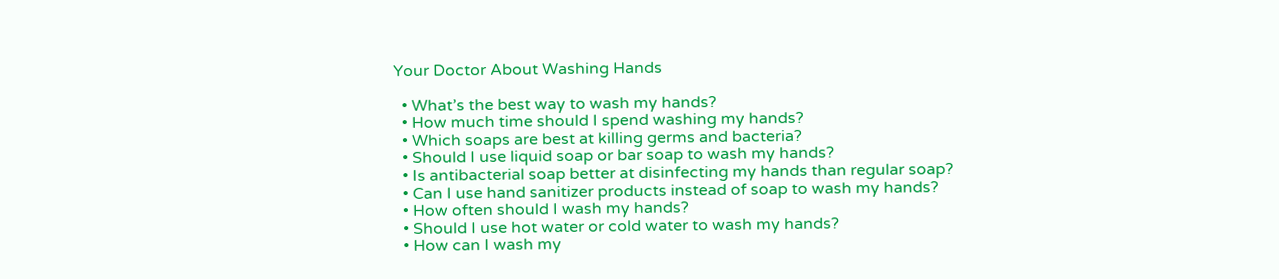Your Doctor About Washing Hands

  • What’s the best way to wash my hands?
  • How much time should I spend washing my hands?
  • Which soaps are best at killing germs and bacteria?
  • Should I use liquid soap or bar soap to wash my hands?
  • Is antibacterial soap better at disinfecting my hands than regular soap?
  • Can I use hand sanitizer products instead of soap to wash my hands?
  • How often should I wash my hands?
  • Should I use hot water or cold water to wash my hands?
  • How can I wash my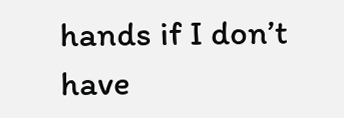hands if I don’t have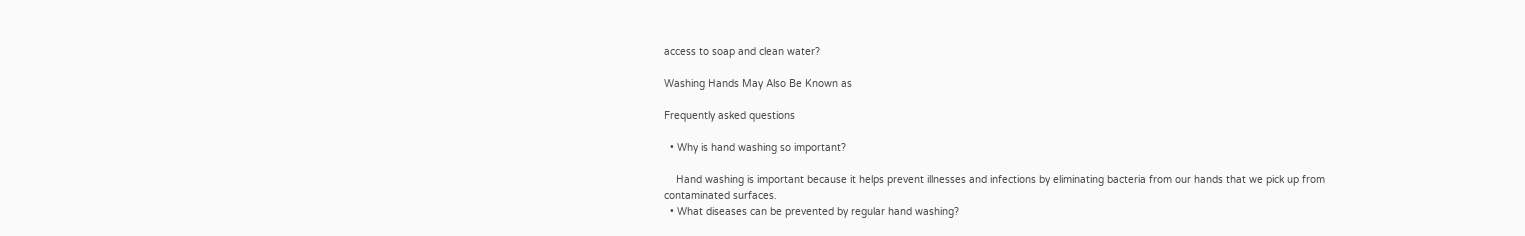access to soap and clean water?

Washing Hands May Also Be Known as

Frequently asked questions

  • Why is hand washing so important?

    Hand washing is important because it helps prevent illnesses and infections by eliminating bacteria from our hands that we pick up from contaminated surfaces.
  • What diseases can be prevented by regular hand washing?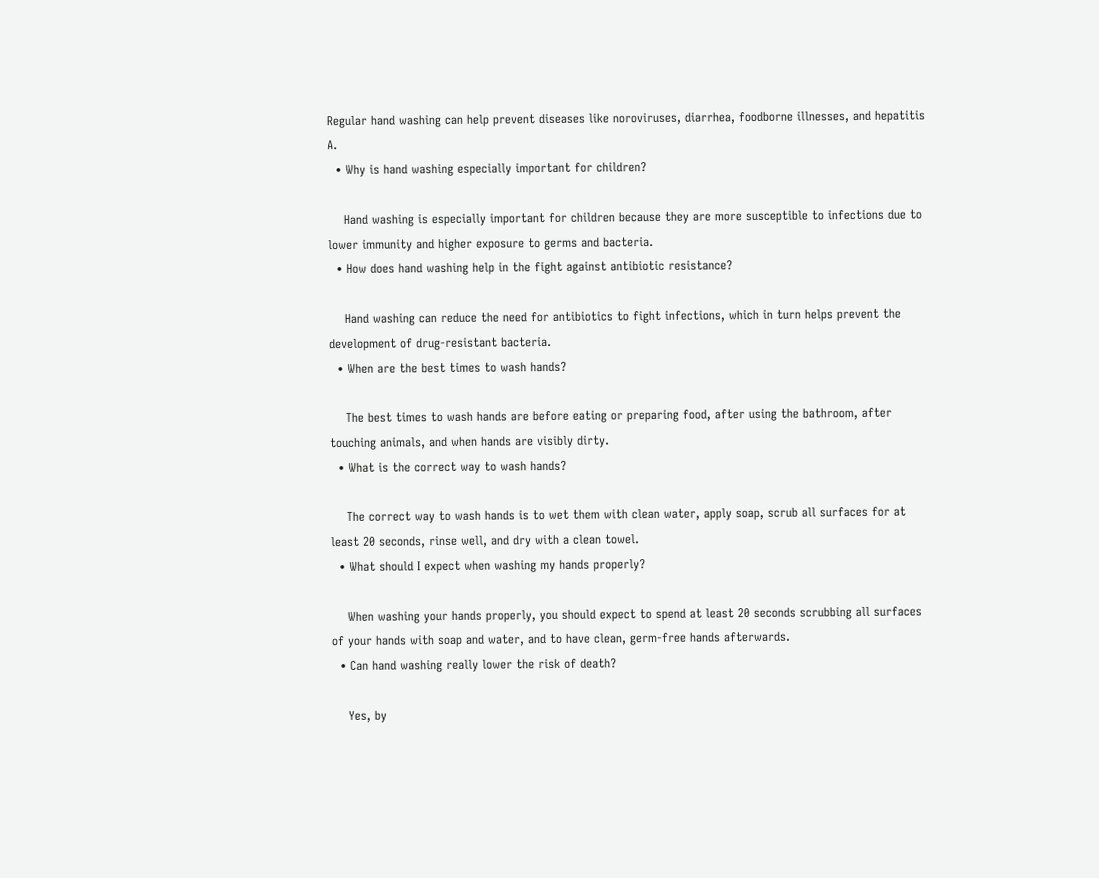Regular hand washing can help prevent diseases like noroviruses, diarrhea, foodborne illnesses, and hepatitis A.
  • Why is hand washing especially important for children?

    Hand washing is especially important for children because they are more susceptible to infections due to lower immunity and higher exposure to germs and bacteria.
  • How does hand washing help in the fight against antibiotic resistance?

    Hand washing can reduce the need for antibiotics to fight infections, which in turn helps prevent the development of drug-resistant bacteria.
  • When are the best times to wash hands?

    The best times to wash hands are before eating or preparing food, after using the bathroom, after touching animals, and when hands are visibly dirty.
  • What is the correct way to wash hands?

    The correct way to wash hands is to wet them with clean water, apply soap, scrub all surfaces for at least 20 seconds, rinse well, and dry with a clean towel.
  • What should I expect when washing my hands properly?

    When washing your hands properly, you should expect to spend at least 20 seconds scrubbing all surfaces of your hands with soap and water, and to have clean, germ-free hands afterwards.
  • Can hand washing really lower the risk of death?

    Yes, by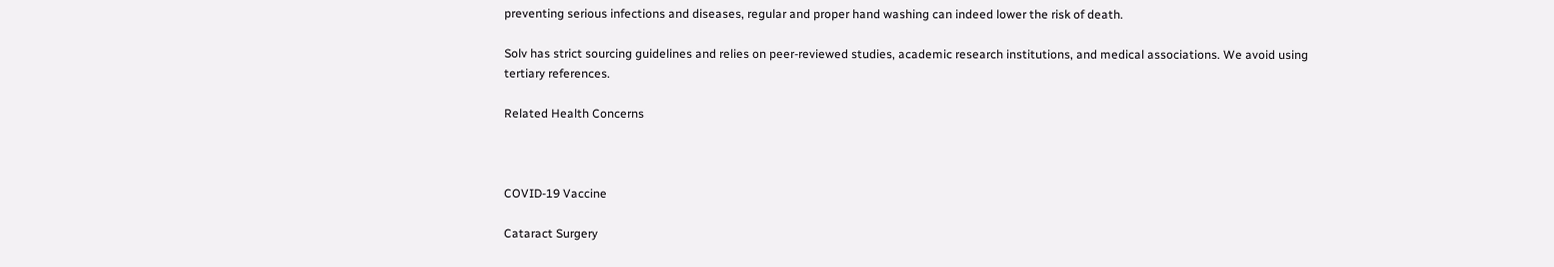preventing serious infections and diseases, regular and proper hand washing can indeed lower the risk of death.

Solv has strict sourcing guidelines and relies on peer-reviewed studies, academic research institutions, and medical associations. We avoid using tertiary references.

Related Health Concerns



COVID-19 Vaccine

Cataract Surgery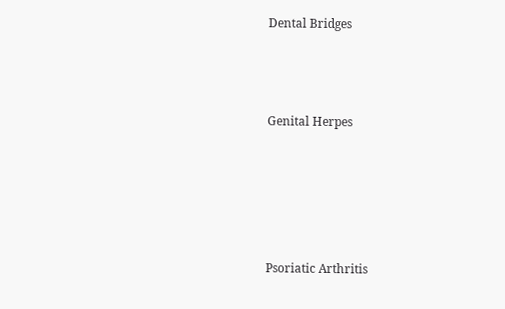Dental Bridges



Genital Herpes





Psoriatic Arthritis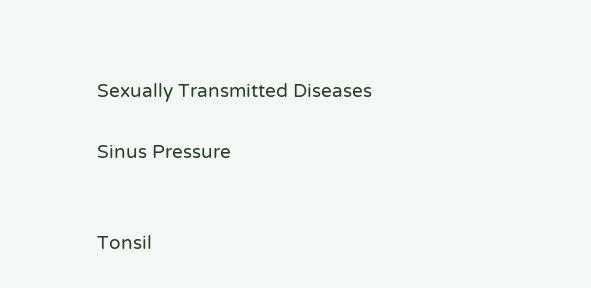Sexually Transmitted Diseases

Sinus Pressure


Tonsil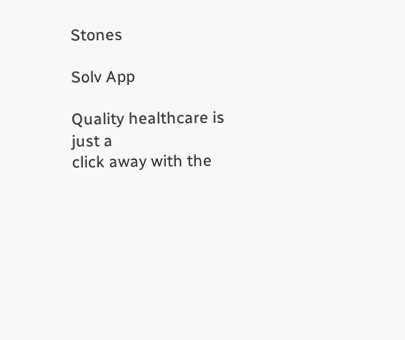Stones

Solv App

Quality healthcare is just a
click away with the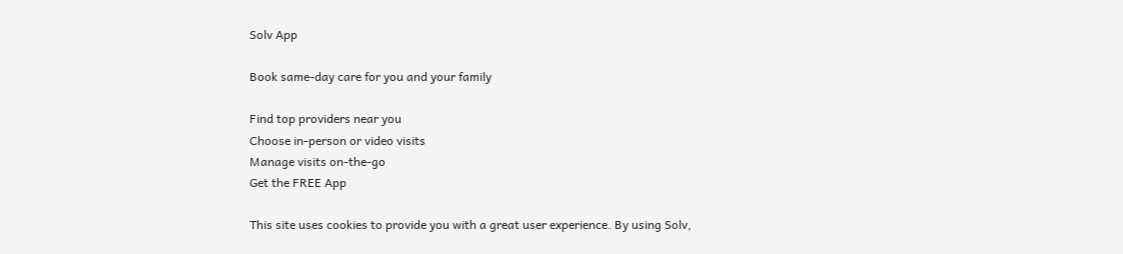Solv App

Book same-day care for you and your family

Find top providers near you
Choose in-person or video visits
Manage visits on-the-go
Get the FREE App

This site uses cookies to provide you with a great user experience. By using Solv,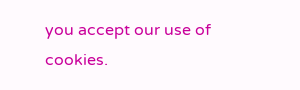you accept our use of cookies.